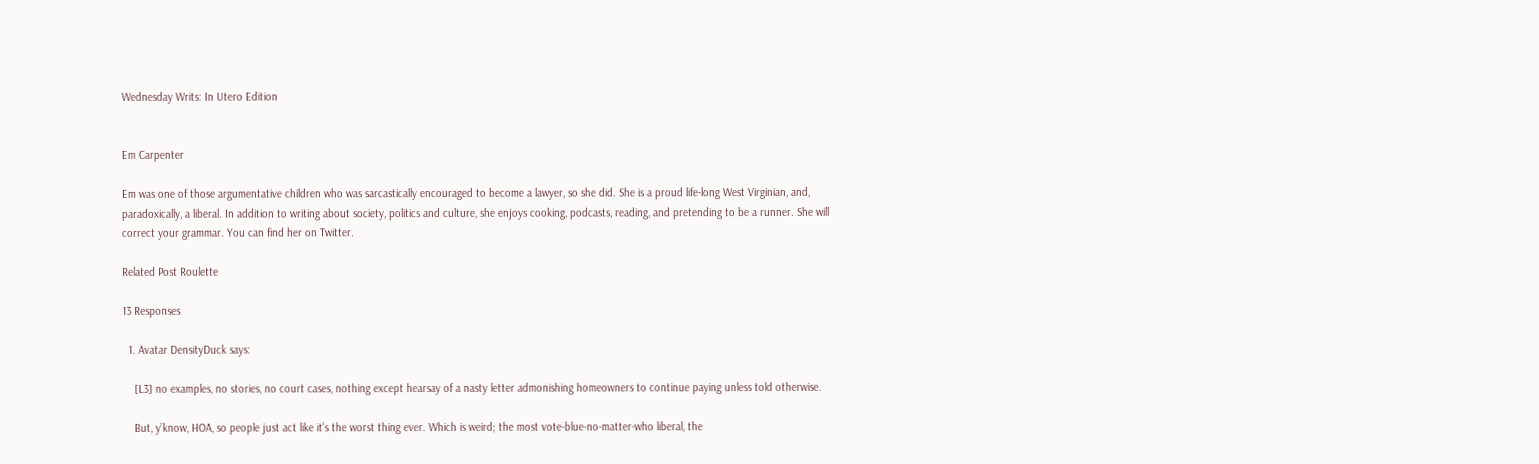Wednesday Writs: In Utero Edition


Em Carpenter

Em was one of those argumentative children who was sarcastically encouraged to become a lawyer, so she did. She is a proud life-long West Virginian, and, paradoxically, a liberal. In addition to writing about society, politics and culture, she enjoys cooking, podcasts, reading, and pretending to be a runner. She will correct your grammar. You can find her on Twitter.

Related Post Roulette

13 Responses

  1. Avatar DensityDuck says:

    [L3] no examples, no stories, no court cases, nothing except hearsay of a nasty letter admonishing homeowners to continue paying unless told otherwise.

    But, y’know, HOA, so people just act like it’s the worst thing ever. Which is weird; the most vote-blue-no-matter-who liberal, the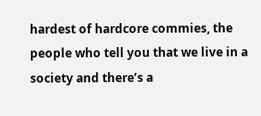hardest of hardcore commies, the people who tell you that we live in a society and there’s a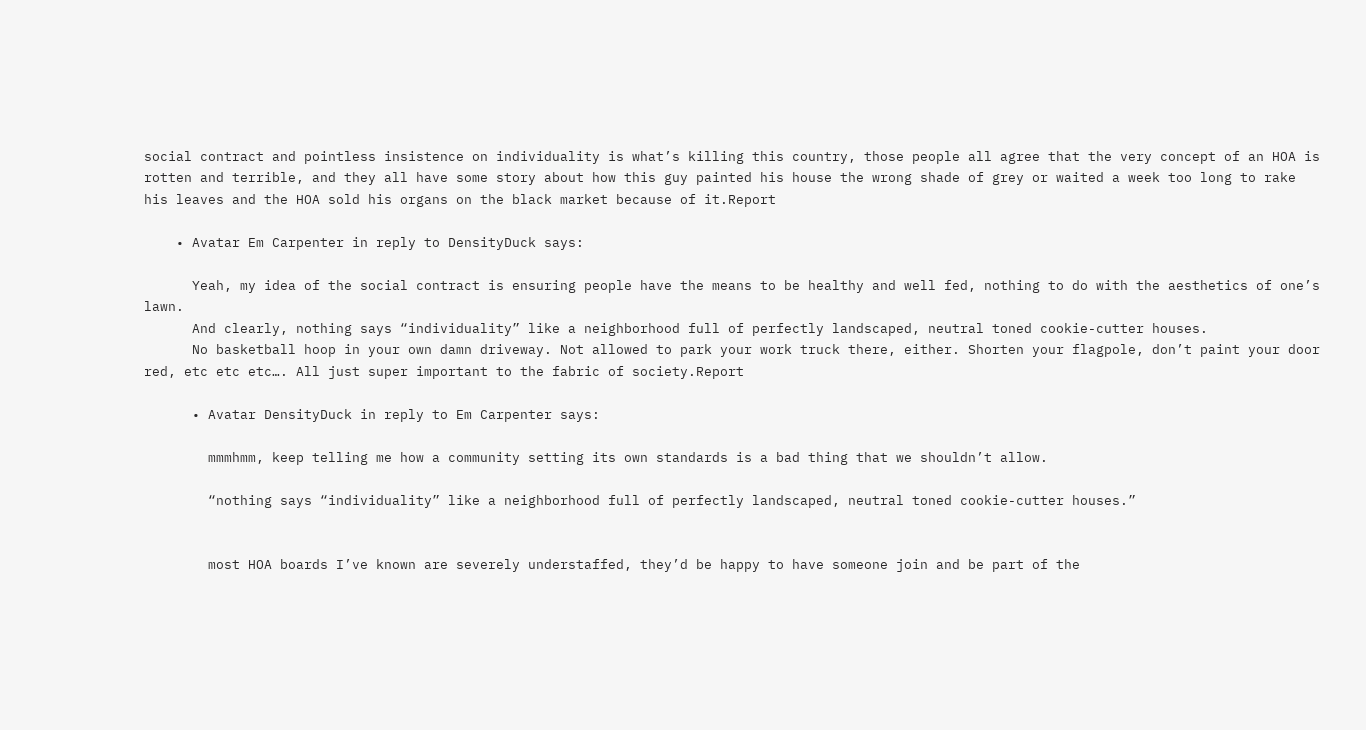social contract and pointless insistence on individuality is what’s killing this country, those people all agree that the very concept of an HOA is rotten and terrible, and they all have some story about how this guy painted his house the wrong shade of grey or waited a week too long to rake his leaves and the HOA sold his organs on the black market because of it.Report

    • Avatar Em Carpenter in reply to DensityDuck says:

      Yeah, my idea of the social contract is ensuring people have the means to be healthy and well fed, nothing to do with the aesthetics of one’s lawn.
      And clearly, nothing says “individuality” like a neighborhood full of perfectly landscaped, neutral toned cookie-cutter houses.
      No basketball hoop in your own damn driveway. Not allowed to park your work truck there, either. Shorten your flagpole, don’t paint your door red, etc etc etc…. All just super important to the fabric of society.Report

      • Avatar DensityDuck in reply to Em Carpenter says:

        mmmhmm, keep telling me how a community setting its own standards is a bad thing that we shouldn’t allow.

        “nothing says “individuality” like a neighborhood full of perfectly landscaped, neutral toned cookie-cutter houses.”


        most HOA boards I’ve known are severely understaffed, they’d be happy to have someone join and be part of the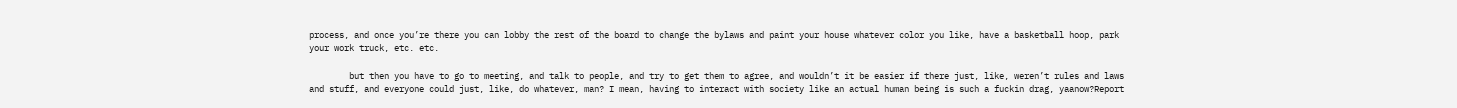process, and once you’re there you can lobby the rest of the board to change the bylaws and paint your house whatever color you like, have a basketball hoop, park your work truck, etc. etc.

        but then you have to go to meeting, and talk to people, and try to get them to agree, and wouldn’t it be easier if there just, like, weren’t rules and laws and stuff, and everyone could just, like, do whatever, man? I mean, having to interact with society like an actual human being is such a fuckin drag, yaanow?Report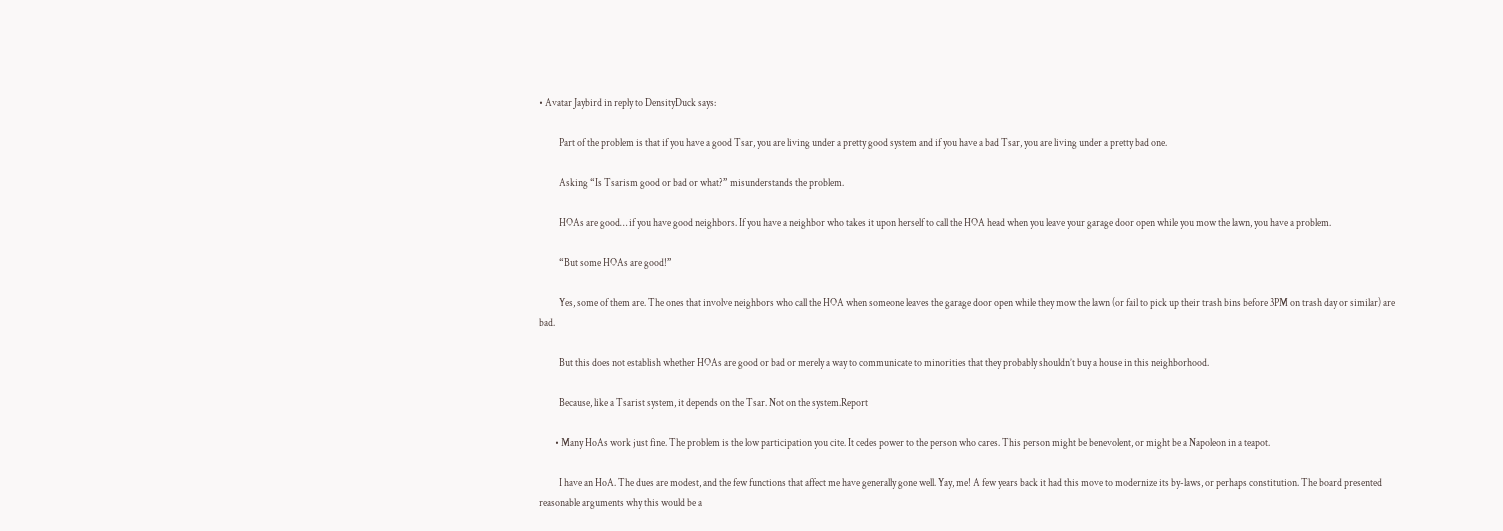• Avatar Jaybird in reply to DensityDuck says:

          Part of the problem is that if you have a good Tsar, you are living under a pretty good system and if you have a bad Tsar, you are living under a pretty bad one.

          Asking “Is Tsarism good or bad or what?” misunderstands the problem.

          HOAs are good… if you have good neighbors. If you have a neighbor who takes it upon herself to call the HOA head when you leave your garage door open while you mow the lawn, you have a problem.

          “But some HOAs are good!”

          Yes, some of them are. The ones that involve neighbors who call the HOA when someone leaves the garage door open while they mow the lawn (or fail to pick up their trash bins before 3PM on trash day or similar) are bad.

          But this does not establish whether HOAs are good or bad or merely a way to communicate to minorities that they probably shouldn’t buy a house in this neighborhood.

          Because, like a Tsarist system, it depends on the Tsar. Not on the system.Report

        • Many HoAs work just fine. The problem is the low participation you cite. It cedes power to the person who cares. This person might be benevolent, or might be a Napoleon in a teapot.

          I have an HoA. The dues are modest, and the few functions that affect me have generally gone well. Yay, me! A few years back it had this move to modernize its by-laws, or perhaps constitution. The board presented reasonable arguments why this would be a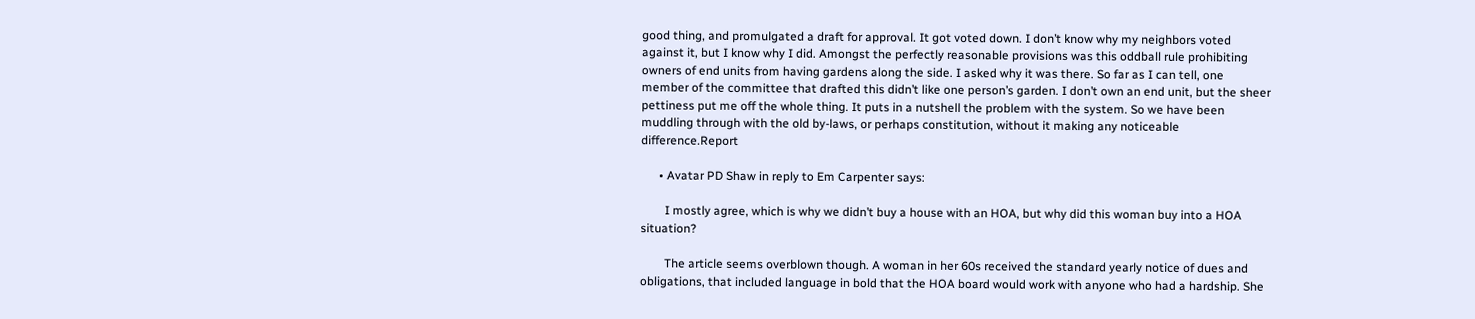good thing, and promulgated a draft for approval. It got voted down. I don’t know why my neighbors voted against it, but I know why I did. Amongst the perfectly reasonable provisions was this oddball rule prohibiting owners of end units from having gardens along the side. I asked why it was there. So far as I can tell, one member of the committee that drafted this didn’t like one person’s garden. I don’t own an end unit, but the sheer pettiness put me off the whole thing. It puts in a nutshell the problem with the system. So we have been muddling through with the old by-laws, or perhaps constitution, without it making any noticeable difference.Report

      • Avatar PD Shaw in reply to Em Carpenter says:

        I mostly agree, which is why we didn’t buy a house with an HOA, but why did this woman buy into a HOA situation?

        The article seems overblown though. A woman in her 60s received the standard yearly notice of dues and obligations, that included language in bold that the HOA board would work with anyone who had a hardship. She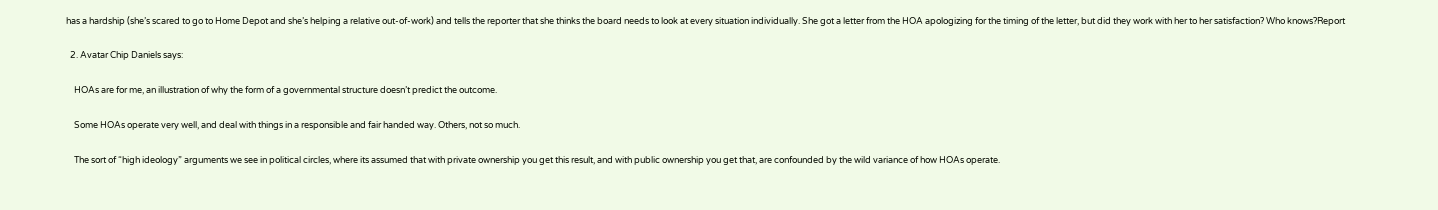has a hardship (she’s scared to go to Home Depot and she’s helping a relative out-of-work) and tells the reporter that she thinks the board needs to look at every situation individually. She got a letter from the HOA apologizing for the timing of the letter, but did they work with her to her satisfaction? Who knows?Report

  2. Avatar Chip Daniels says:

    HOAs are for me, an illustration of why the form of a governmental structure doesn’t predict the outcome.

    Some HOAs operate very well, and deal with things in a responsible and fair handed way. Others, not so much.

    The sort of “high ideology” arguments we see in political circles, where its assumed that with private ownership you get this result, and with public ownership you get that, are confounded by the wild variance of how HOAs operate.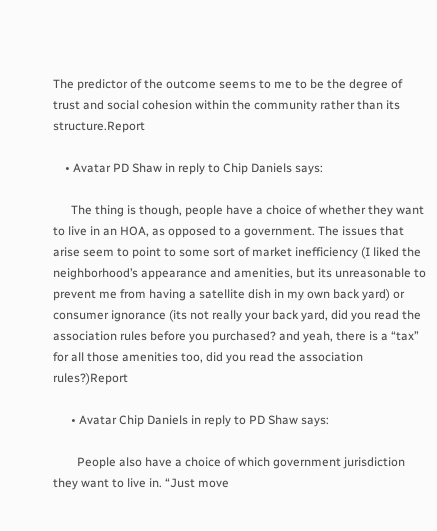The predictor of the outcome seems to me to be the degree of trust and social cohesion within the community rather than its structure.Report

    • Avatar PD Shaw in reply to Chip Daniels says:

      The thing is though, people have a choice of whether they want to live in an HOA, as opposed to a government. The issues that arise seem to point to some sort of market inefficiency (I liked the neighborhood’s appearance and amenities, but its unreasonable to prevent me from having a satellite dish in my own back yard) or consumer ignorance (its not really your back yard, did you read the association rules before you purchased? and yeah, there is a “tax” for all those amenities too, did you read the association rules?)Report

      • Avatar Chip Daniels in reply to PD Shaw says:

        People also have a choice of which government jurisdiction they want to live in. “Just move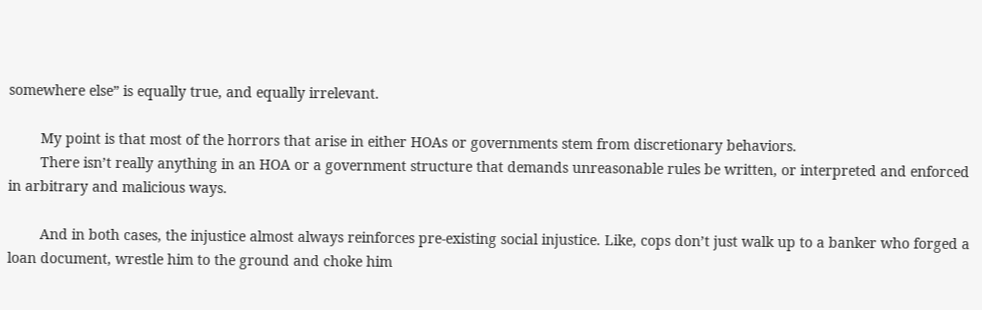somewhere else” is equally true, and equally irrelevant.

        My point is that most of the horrors that arise in either HOAs or governments stem from discretionary behaviors.
        There isn’t really anything in an HOA or a government structure that demands unreasonable rules be written, or interpreted and enforced in arbitrary and malicious ways.

        And in both cases, the injustice almost always reinforces pre-existing social injustice. Like, cops don’t just walk up to a banker who forged a loan document, wrestle him to the ground and choke him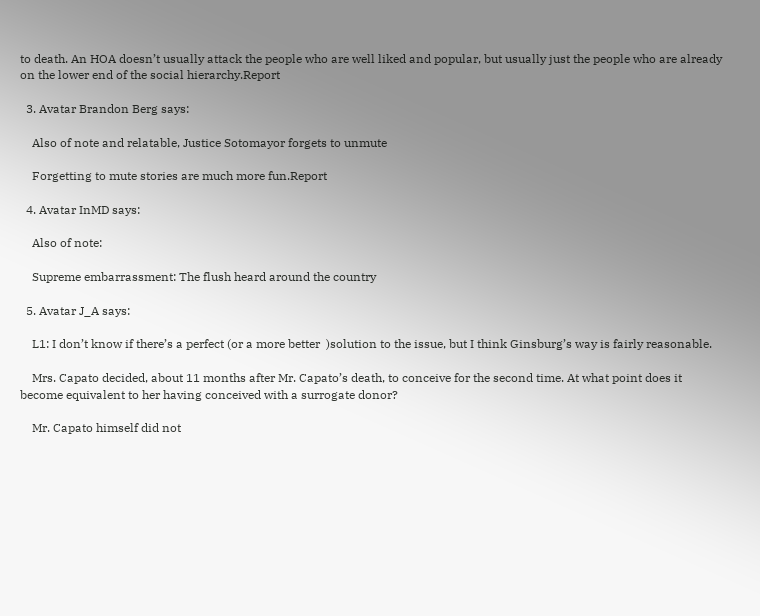to death. An HOA doesn’t usually attack the people who are well liked and popular, but usually just the people who are already on the lower end of the social hierarchy.Report

  3. Avatar Brandon Berg says:

    Also of note and relatable, Justice Sotomayor forgets to unmute

    Forgetting to mute stories are much more fun.Report

  4. Avatar InMD says:

    Also of note:

    Supreme embarrassment: The flush heard around the country

  5. Avatar J_A says:

    L1: I don’t know if there’s a perfect (or a more better  )solution to the issue, but I think Ginsburg’s way is fairly reasonable.

    Mrs. Capato decided, about 11 months after Mr. Capato’s death, to conceive for the second time. At what point does it become equivalent to her having conceived with a surrogate donor?

    Mr. Capato himself did not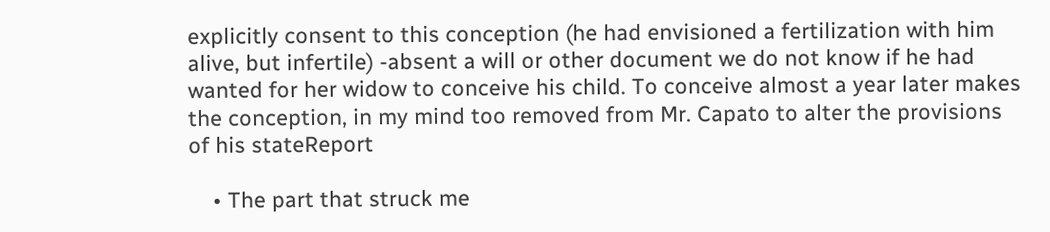explicitly consent to this conception (he had envisioned a fertilization with him alive, but infertile) -absent a will or other document we do not know if he had wanted for her widow to conceive his child. To conceive almost a year later makes the conception, in my mind too removed from Mr. Capato to alter the provisions of his stateReport

    • The part that struck me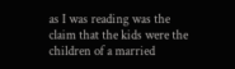as I was reading was the claim that the kids were the children of a married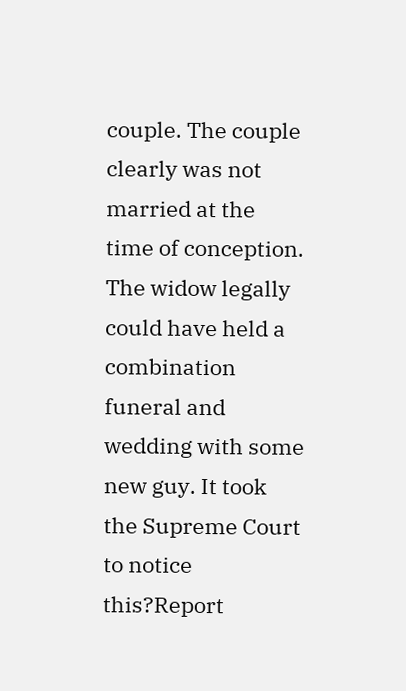couple. The couple clearly was not married at the time of conception. The widow legally could have held a combination funeral and wedding with some new guy. It took the Supreme Court to notice this?Report